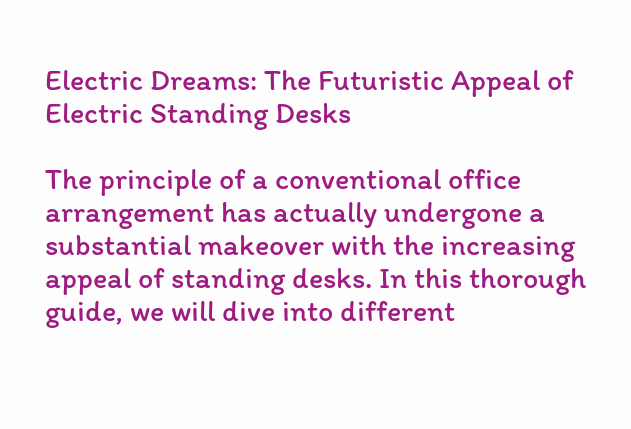Electric Dreams: The Futuristic Appeal of Electric Standing Desks

The principle of a conventional office arrangement has actually undergone a substantial makeover with the increasing appeal of standing desks. In this thorough guide, we will dive into different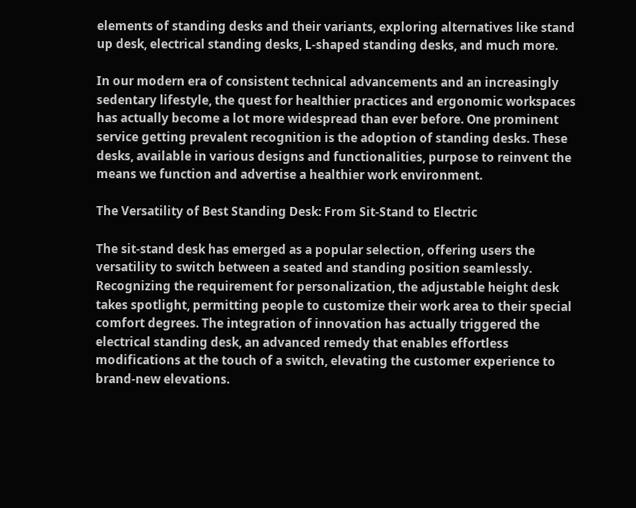elements of standing desks and their variants, exploring alternatives like stand up desk, electrical standing desks, L-shaped standing desks, and much more.

In our modern era of consistent technical advancements and an increasingly sedentary lifestyle, the quest for healthier practices and ergonomic workspaces has actually become a lot more widespread than ever before. One prominent service getting prevalent recognition is the adoption of standing desks. These desks, available in various designs and functionalities, purpose to reinvent the means we function and advertise a healthier work environment.

The Versatility of Best Standing Desk: From Sit-Stand to Electric

The sit-stand desk has emerged as a popular selection, offering users the versatility to switch between a seated and standing position seamlessly. Recognizing the requirement for personalization, the adjustable height desk takes spotlight, permitting people to customize their work area to their special comfort degrees. The integration of innovation has actually triggered the electrical standing desk, an advanced remedy that enables effortless modifications at the touch of a switch, elevating the customer experience to brand-new elevations.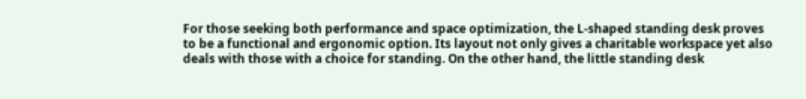For those seeking both performance and space optimization, the L-shaped standing desk proves to be a functional and ergonomic option. Its layout not only gives a charitable workspace yet also deals with those with a choice for standing. On the other hand, the little standing desk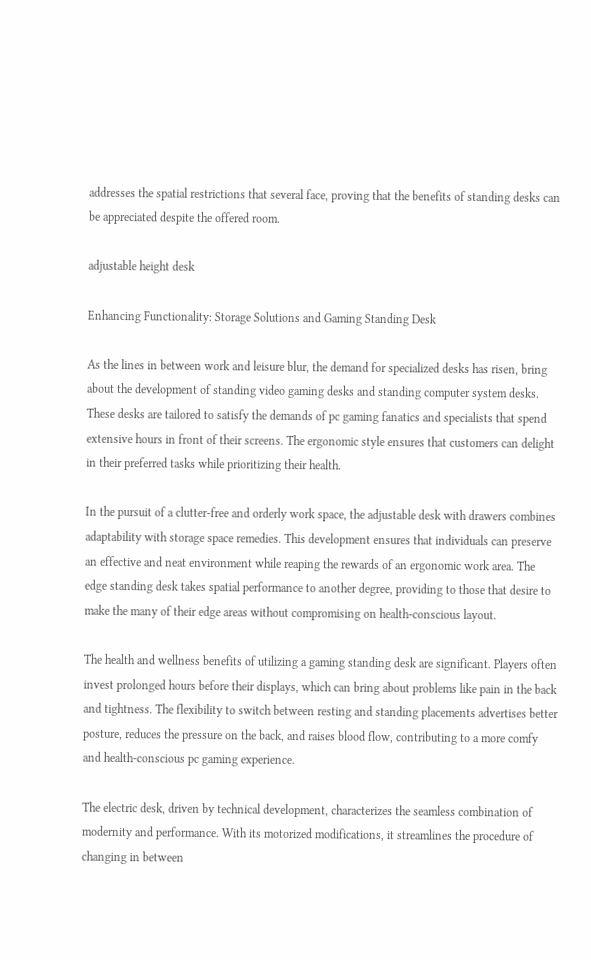addresses the spatial restrictions that several face, proving that the benefits of standing desks can be appreciated despite the offered room.

adjustable height desk

Enhancing Functionality: Storage Solutions and Gaming Standing Desk

As the lines in between work and leisure blur, the demand for specialized desks has risen, bring about the development of standing video gaming desks and standing computer system desks. These desks are tailored to satisfy the demands of pc gaming fanatics and specialists that spend extensive hours in front of their screens. The ergonomic style ensures that customers can delight in their preferred tasks while prioritizing their health.

In the pursuit of a clutter-free and orderly work space, the adjustable desk with drawers combines adaptability with storage space remedies. This development ensures that individuals can preserve an effective and neat environment while reaping the rewards of an ergonomic work area. The edge standing desk takes spatial performance to another degree, providing to those that desire to make the many of their edge areas without compromising on health-conscious layout.

The health and wellness benefits of utilizing a gaming standing desk are significant. Players often invest prolonged hours before their displays, which can bring about problems like pain in the back and tightness. The flexibility to switch between resting and standing placements advertises better posture, reduces the pressure on the back, and raises blood flow, contributing to a more comfy and health-conscious pc gaming experience.

The electric desk, driven by technical development, characterizes the seamless combination of modernity and performance. With its motorized modifications, it streamlines the procedure of changing in between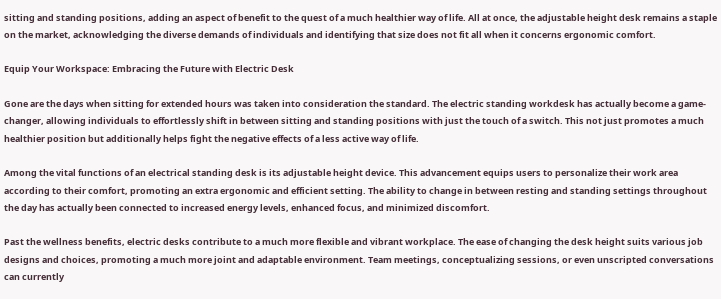sitting and standing positions, adding an aspect of benefit to the quest of a much healthier way of life. All at once, the adjustable height desk remains a staple on the market, acknowledging the diverse demands of individuals and identifying that size does not fit all when it concerns ergonomic comfort.

Equip Your Workspace: Embracing the Future with Electric Desk

Gone are the days when sitting for extended hours was taken into consideration the standard. The electric standing workdesk has actually become a game-changer, allowing individuals to effortlessly shift in between sitting and standing positions with just the touch of a switch. This not just promotes a much healthier position but additionally helps fight the negative effects of a less active way of life.

Among the vital functions of an electrical standing desk is its adjustable height device. This advancement equips users to personalize their work area according to their comfort, promoting an extra ergonomic and efficient setting. The ability to change in between resting and standing settings throughout the day has actually been connected to increased energy levels, enhanced focus, and minimized discomfort.

Past the wellness benefits, electric desks contribute to a much more flexible and vibrant workplace. The ease of changing the desk height suits various job designs and choices, promoting a much more joint and adaptable environment. Team meetings, conceptualizing sessions, or even unscripted conversations can currently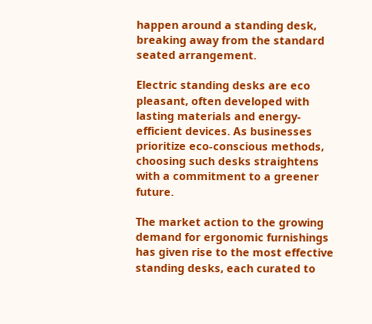happen around a standing desk, breaking away from the standard seated arrangement.

Electric standing desks are eco pleasant, often developed with lasting materials and energy-efficient devices. As businesses prioritize eco-conscious methods, choosing such desks straightens with a commitment to a greener future.

The market action to the growing demand for ergonomic furnishings has given rise to the most effective standing desks, each curated to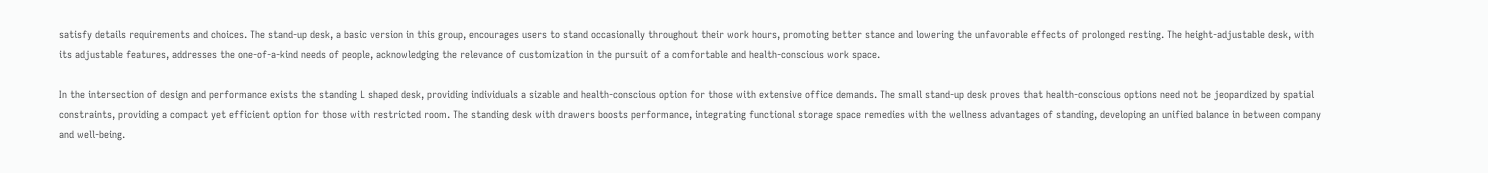satisfy details requirements and choices. The stand-up desk, a basic version in this group, encourages users to stand occasionally throughout their work hours, promoting better stance and lowering the unfavorable effects of prolonged resting. The height-adjustable desk, with its adjustable features, addresses the one-of-a-kind needs of people, acknowledging the relevance of customization in the pursuit of a comfortable and health-conscious work space.

In the intersection of design and performance exists the standing L shaped desk, providing individuals a sizable and health-conscious option for those with extensive office demands. The small stand-up desk proves that health-conscious options need not be jeopardized by spatial constraints, providing a compact yet efficient option for those with restricted room. The standing desk with drawers boosts performance, integrating functional storage space remedies with the wellness advantages of standing, developing an unified balance in between company and well-being.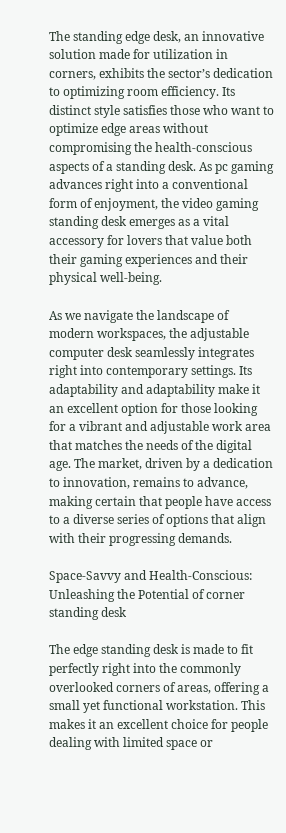The standing edge desk, an innovative solution made for utilization in corners, exhibits the sector’s dedication to optimizing room efficiency. Its distinct style satisfies those who want to optimize edge areas without compromising the health-conscious aspects of a standing desk. As pc gaming advances right into a conventional form of enjoyment, the video gaming standing desk emerges as a vital accessory for lovers that value both their gaming experiences and their physical well-being.

As we navigate the landscape of modern workspaces, the adjustable computer desk seamlessly integrates right into contemporary settings. Its adaptability and adaptability make it an excellent option for those looking for a vibrant and adjustable work area that matches the needs of the digital age. The market, driven by a dedication to innovation, remains to advance, making certain that people have access to a diverse series of options that align with their progressing demands.

Space-Savvy and Health-Conscious: Unleashing the Potential of corner standing desk

The edge standing desk is made to fit perfectly right into the commonly overlooked corners of areas, offering a small yet functional workstation. This makes it an excellent choice for people dealing with limited space or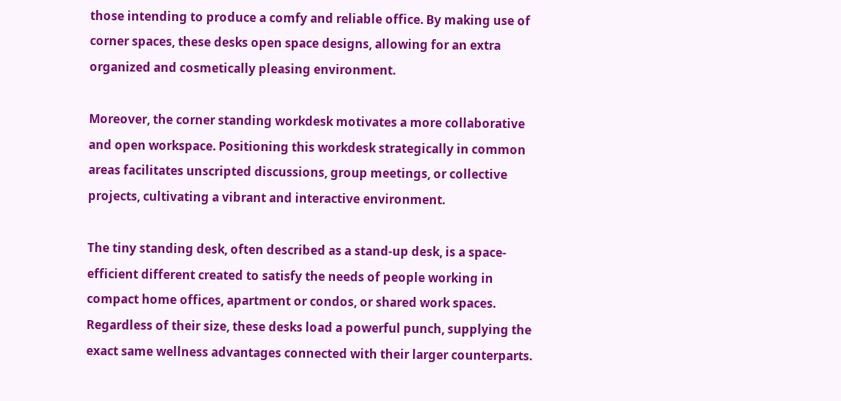those intending to produce a comfy and reliable office. By making use of corner spaces, these desks open space designs, allowing for an extra organized and cosmetically pleasing environment.

Moreover, the corner standing workdesk motivates a more collaborative and open workspace. Positioning this workdesk strategically in common areas facilitates unscripted discussions, group meetings, or collective projects, cultivating a vibrant and interactive environment.

The tiny standing desk, often described as a stand-up desk, is a space-efficient different created to satisfy the needs of people working in compact home offices, apartment or condos, or shared work spaces. Regardless of their size, these desks load a powerful punch, supplying the exact same wellness advantages connected with their larger counterparts.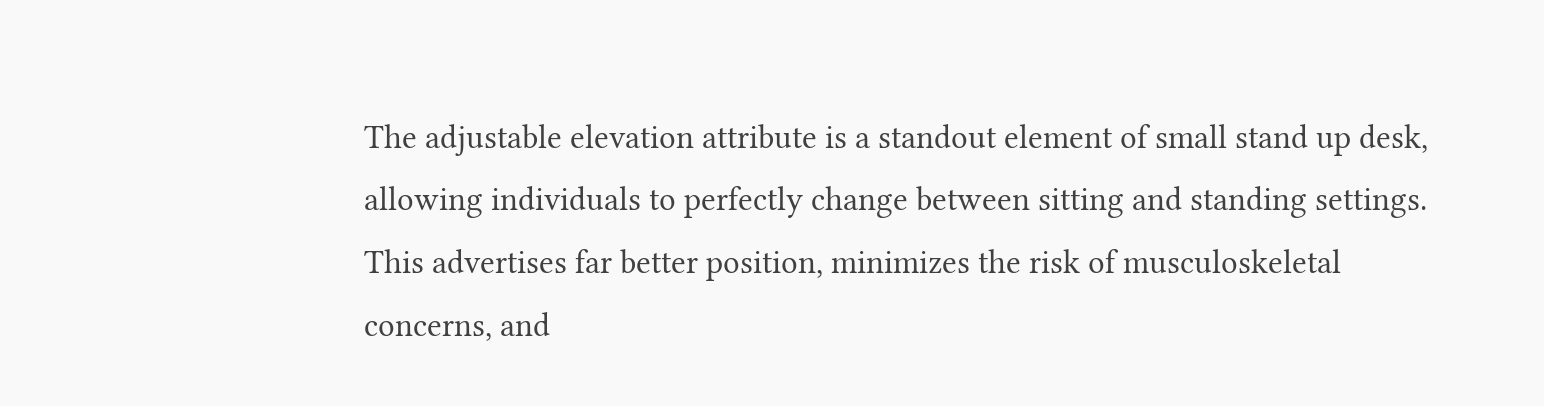The adjustable elevation attribute is a standout element of small stand up desk, allowing individuals to perfectly change between sitting and standing settings. This advertises far better position, minimizes the risk of musculoskeletal concerns, and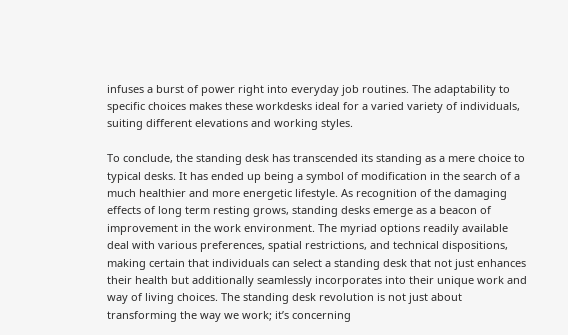infuses a burst of power right into everyday job routines. The adaptability to specific choices makes these workdesks ideal for a varied variety of individuals, suiting different elevations and working styles.

To conclude, the standing desk has transcended its standing as a mere choice to typical desks. It has ended up being a symbol of modification in the search of a much healthier and more energetic lifestyle. As recognition of the damaging effects of long term resting grows, standing desks emerge as a beacon of improvement in the work environment. The myriad options readily available deal with various preferences, spatial restrictions, and technical dispositions, making certain that individuals can select a standing desk that not just enhances their health but additionally seamlessly incorporates into their unique work and way of living choices. The standing desk revolution is not just about transforming the way we work; it’s concerning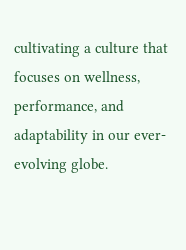cultivating a culture that focuses on wellness, performance, and adaptability in our ever-evolving globe.